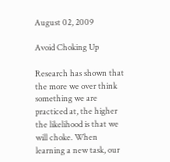August 02, 2009

Avoid Choking Up

Research has shown that the more we over think something we are practiced at, the higher the likelihood is that we will choke. When learning a new task, our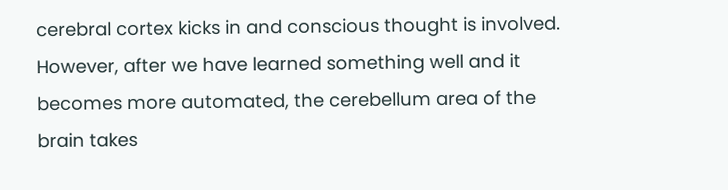cerebral cortex kicks in and conscious thought is involved. However, after we have learned something well and it becomes more automated, the cerebellum area of the brain takes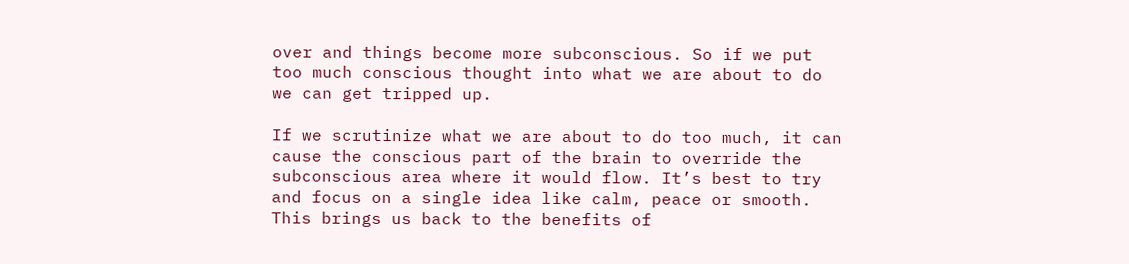over and things become more subconscious. So if we put too much conscious thought into what we are about to do we can get tripped up.

If we scrutinize what we are about to do too much, it can cause the conscious part of the brain to override the subconscious area where it would flow. It’s best to try and focus on a single idea like calm, peace or smooth. This brings us back to the benefits of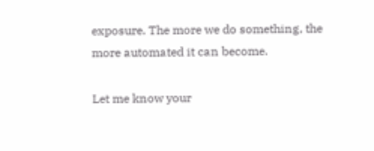exposure. The more we do something, the more automated it can become.

Let me know your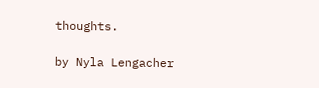thoughts.

by Nyla Lengacher